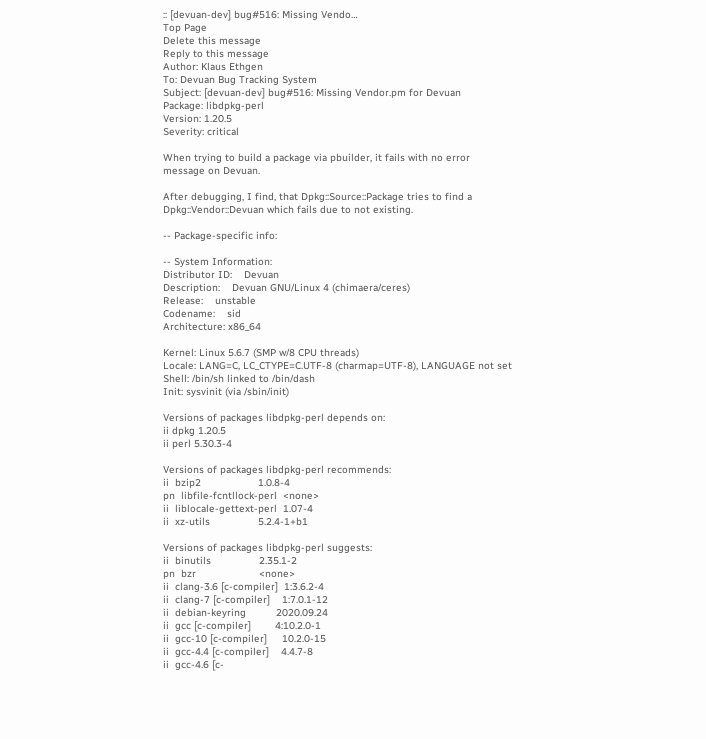:: [devuan-dev] bug#516: Missing Vendo…
Top Page
Delete this message
Reply to this message
Author: Klaus Ethgen
To: Devuan Bug Tracking System
Subject: [devuan-dev] bug#516: Missing Vendor.pm for Devuan
Package: libdpkg-perl
Version: 1.20.5
Severity: critical

When trying to build a package via pbuilder, it fails with no error
message on Devuan.

After debugging, I find, that Dpkg::Source::Package tries to find a
Dpkg::Vendor::Devuan which fails due to not existing.

-- Package-specific info:

-- System Information:
Distributor ID:    Devuan
Description:    Devuan GNU/Linux 4 (chimaera/ceres)
Release:    unstable
Codename:    sid
Architecture: x86_64

Kernel: Linux 5.6.7 (SMP w/8 CPU threads)
Locale: LANG=C, LC_CTYPE=C.UTF-8 (charmap=UTF-8), LANGUAGE not set
Shell: /bin/sh linked to /bin/dash
Init: sysvinit (via /sbin/init)

Versions of packages libdpkg-perl depends on:
ii dpkg 1.20.5
ii perl 5.30.3-4

Versions of packages libdpkg-perl recommends:
ii  bzip2                   1.0.8-4
pn  libfile-fcntllock-perl  <none>
ii  liblocale-gettext-perl  1.07-4
ii  xz-utils                5.2.4-1+b1

Versions of packages libdpkg-perl suggests:
ii  binutils                2.35.1-2
pn  bzr                     <none>
ii  clang-3.6 [c-compiler]  1:3.6.2-4
ii  clang-7 [c-compiler]    1:7.0.1-12
ii  debian-keyring          2020.09.24
ii  gcc [c-compiler]        4:10.2.0-1
ii  gcc-10 [c-compiler]     10.2.0-15
ii  gcc-4.4 [c-compiler]    4.4.7-8
ii  gcc-4.6 [c-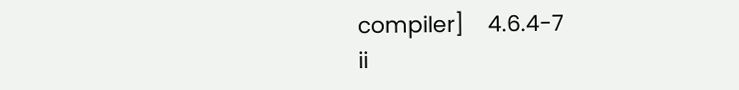compiler]    4.6.4-7
ii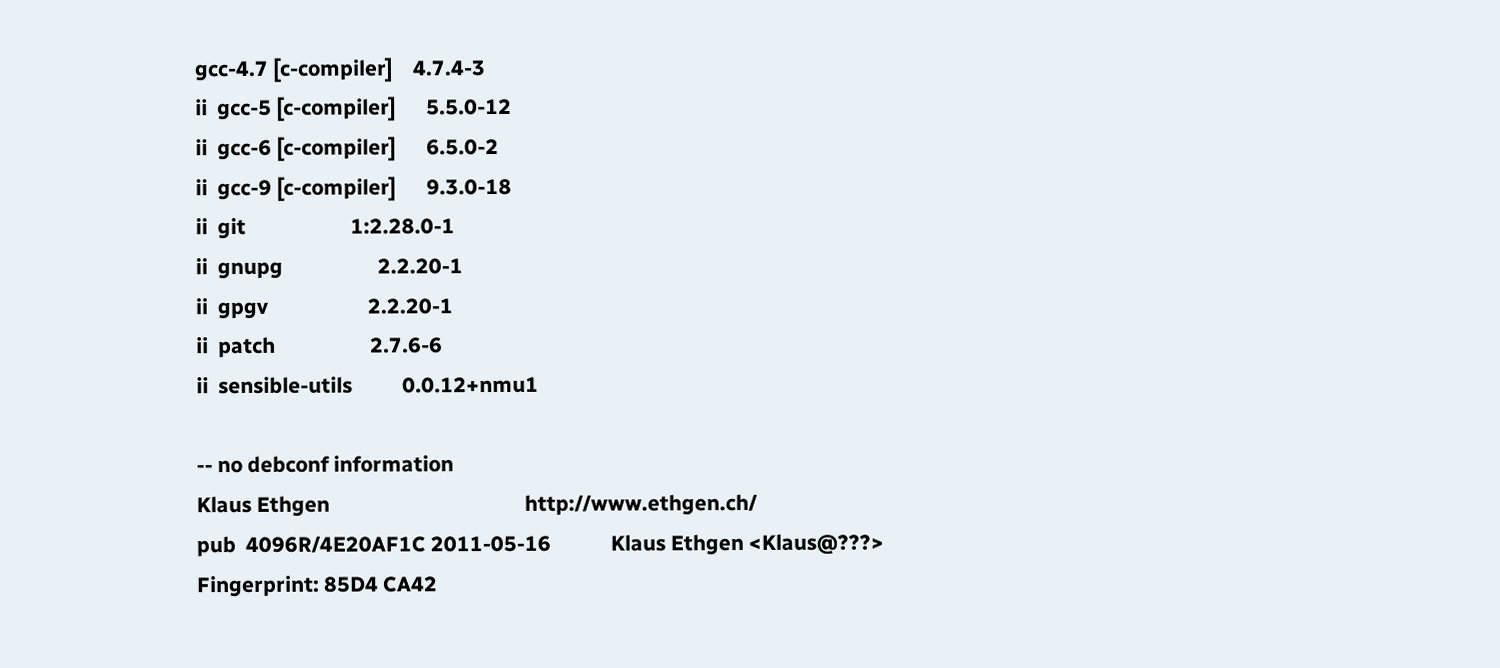gcc-4.7 [c-compiler]    4.7.4-3
ii  gcc-5 [c-compiler]      5.5.0-12
ii  gcc-6 [c-compiler]      6.5.0-2
ii  gcc-9 [c-compiler]      9.3.0-18
ii  git                     1:2.28.0-1
ii  gnupg                   2.2.20-1
ii  gpgv                    2.2.20-1
ii  patch                   2.7.6-6
ii  sensible-utils          0.0.12+nmu1

-- no debconf information
Klaus Ethgen                                       http://www.ethgen.ch/
pub  4096R/4E20AF1C 2011-05-16            Klaus Ethgen <Klaus@???>
Fingerprint: 85D4 CA42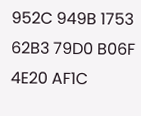952C 949B 1753  62B3 79D0 B06F 4E20 AF1C